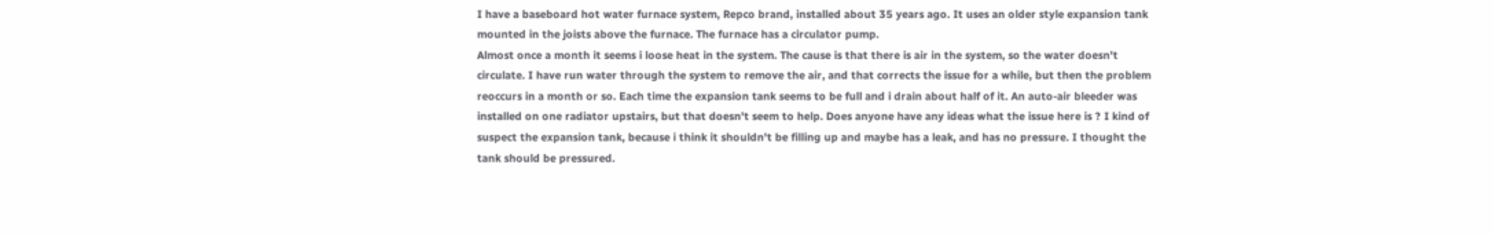I have a baseboard hot water furnace system, Repco brand, installed about 35 years ago. It uses an older style expansion tank mounted in the joists above the furnace. The furnace has a circulator pump.
Almost once a month it seems i loose heat in the system. The cause is that there is air in the system, so the water doesn't circulate. I have run water through the system to remove the air, and that corrects the issue for a while, but then the problem reoccurs in a month or so. Each time the expansion tank seems to be full and i drain about half of it. An auto-air bleeder was installed on one radiator upstairs, but that doesn't seem to help. Does anyone have any ideas what the issue here is ? I kind of suspect the expansion tank, because i think it shouldn't be filling up and maybe has a leak, and has no pressure. I thought the tank should be pressured.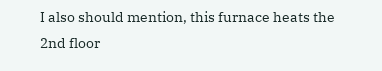I also should mention, this furnace heats the 2nd floor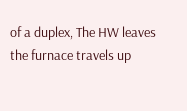of a duplex, The HW leaves the furnace travels up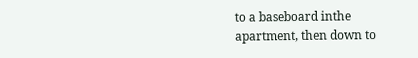to a baseboard inthe apartment, then down to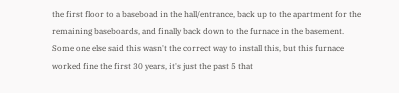the first floor to a baseboad in the hall/entrance, back up to the apartment for the remaining baseboards, and finally back down to the furnace in the basement. Some one else said this wasn't the correct way to install this, but this furnace worked fine the first 30 years, it's just the past 5 that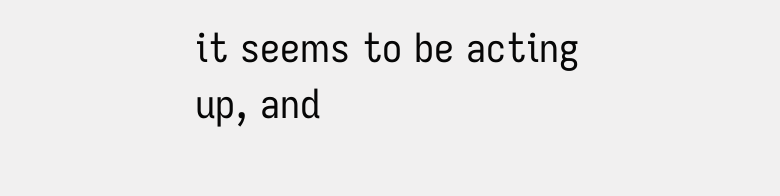it seems to be acting up, and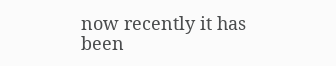now recently it has been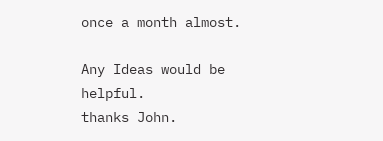once a month almost.

Any Ideas would be helpful.
thanks John.